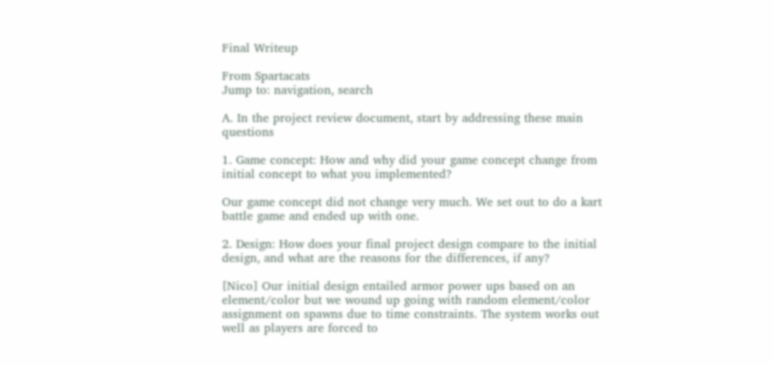Final Writeup

From Spartacats
Jump to: navigation, search

A. In the project review document, start by addressing these main questions

1. Game concept: How and why did your game concept change from initial concept to what you implemented?

Our game concept did not change very much. We set out to do a kart battle game and ended up with one.

2. Design: How does your final project design compare to the initial design, and what are the reasons for the differences, if any?

[Nico] Our initial design entailed armor power ups based on an element/color but we wound up going with random element/color assignment on spawns due to time constraints. The system works out well as players are forced to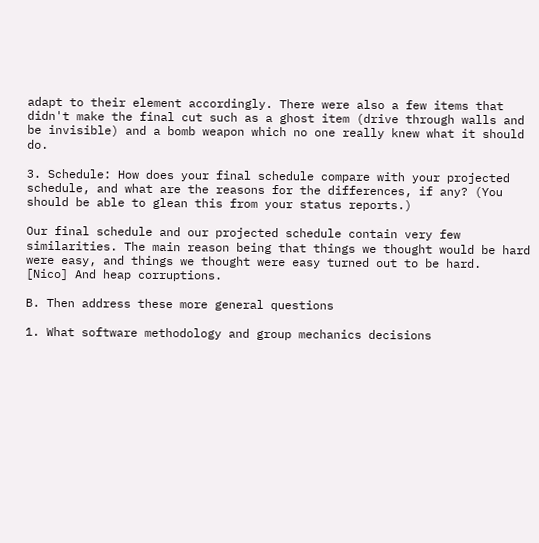adapt to their element accordingly. There were also a few items that didn't make the final cut such as a ghost item (drive through walls and be invisible) and a bomb weapon which no one really knew what it should do.

3. Schedule: How does your final schedule compare with your projected schedule, and what are the reasons for the differences, if any? (You should be able to glean this from your status reports.)

Our final schedule and our projected schedule contain very few similarities. The main reason being that things we thought would be hard were easy, and things we thought were easy turned out to be hard.
[Nico] And heap corruptions.

B. Then address these more general questions

1. What software methodology and group mechanics decisions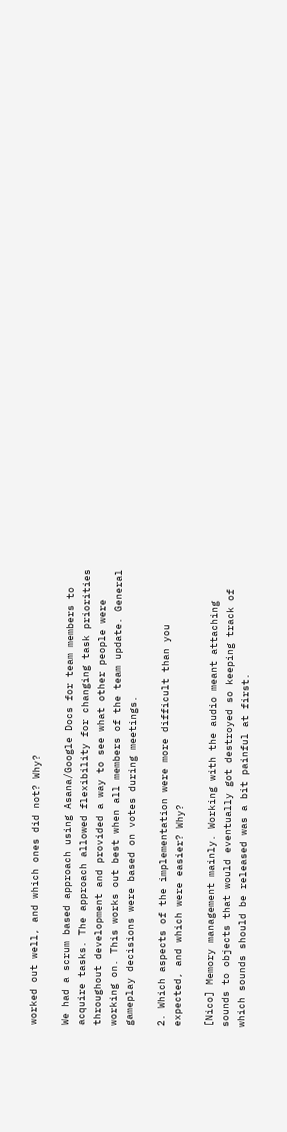worked out well, and which ones did not? Why?

We had a scrum based approach using Asana/Google Docs for team members to acquire tasks. The approach allowed flexibility for changing task priorities throughout development and provided a way to see what other people were working on. This works out best when all members of the team update. General gameplay decisions were based on votes during meetings.

2. Which aspects of the implementation were more difficult than you expected, and which were easier? Why?

[Nico] Memory management mainly. Working with the audio meant attaching sounds to objects that would eventually got destroyed so keeping track of which sounds should be released was a bit painful at first.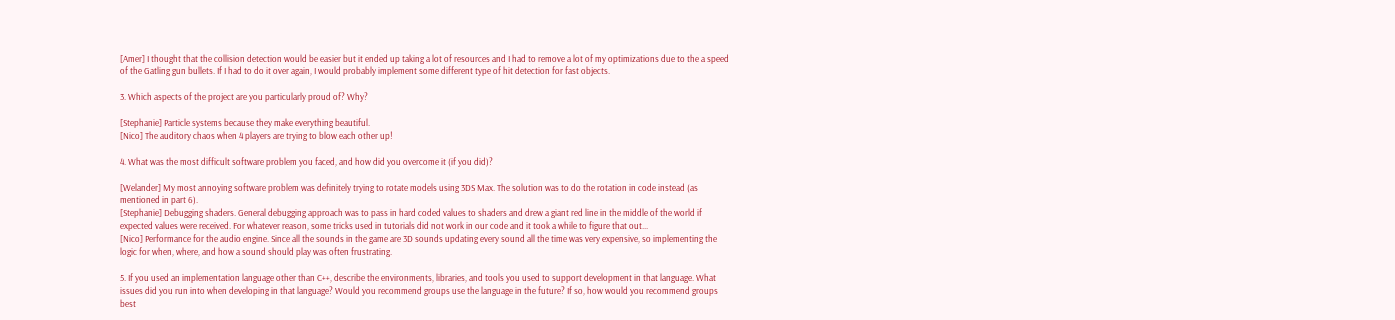[Amer] I thought that the collision detection would be easier but it ended up taking a lot of resources and I had to remove a lot of my optimizations due to the a speed of the Gatling gun bullets. If I had to do it over again, I would probably implement some different type of hit detection for fast objects.

3. Which aspects of the project are you particularly proud of? Why?

[Stephanie] Particle systems because they make everything beautiful.
[Nico] The auditory chaos when 4 players are trying to blow each other up!

4. What was the most difficult software problem you faced, and how did you overcome it (if you did)?

[Welander] My most annoying software problem was definitely trying to rotate models using 3DS Max. The solution was to do the rotation in code instead (as mentioned in part 6).
[Stephanie] Debugging shaders. General debugging approach was to pass in hard coded values to shaders and drew a giant red line in the middle of the world if expected values were received. For whatever reason, some tricks used in tutorials did not work in our code and it took a while to figure that out...
[Nico] Performance for the audio engine. Since all the sounds in the game are 3D sounds updating every sound all the time was very expensive, so implementing the logic for when, where, and how a sound should play was often frustrating.

5. If you used an implementation language other than C++, describe the environments, libraries, and tools you used to support development in that language. What issues did you run into when developing in that language? Would you recommend groups use the language in the future? If so, how would you recommend groups best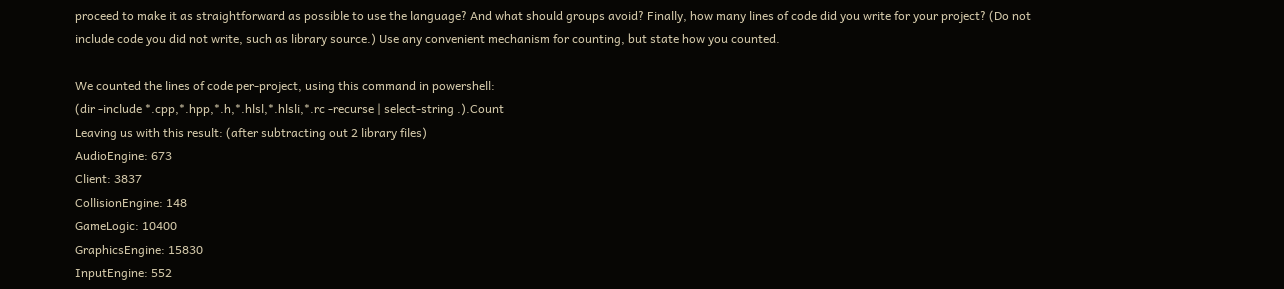proceed to make it as straightforward as possible to use the language? And what should groups avoid? Finally, how many lines of code did you write for your project? (Do not include code you did not write, such as library source.) Use any convenient mechanism for counting, but state how you counted.

We counted the lines of code per-project, using this command in powershell:
(dir -include *.cpp,*.hpp,*.h,*.hlsl,*.hlsli,*.rc -recurse | select-string .).Count
Leaving us with this result: (after subtracting out 2 library files)
AudioEngine: 673
Client: 3837
CollisionEngine: 148
GameLogic: 10400
GraphicsEngine: 15830
InputEngine: 552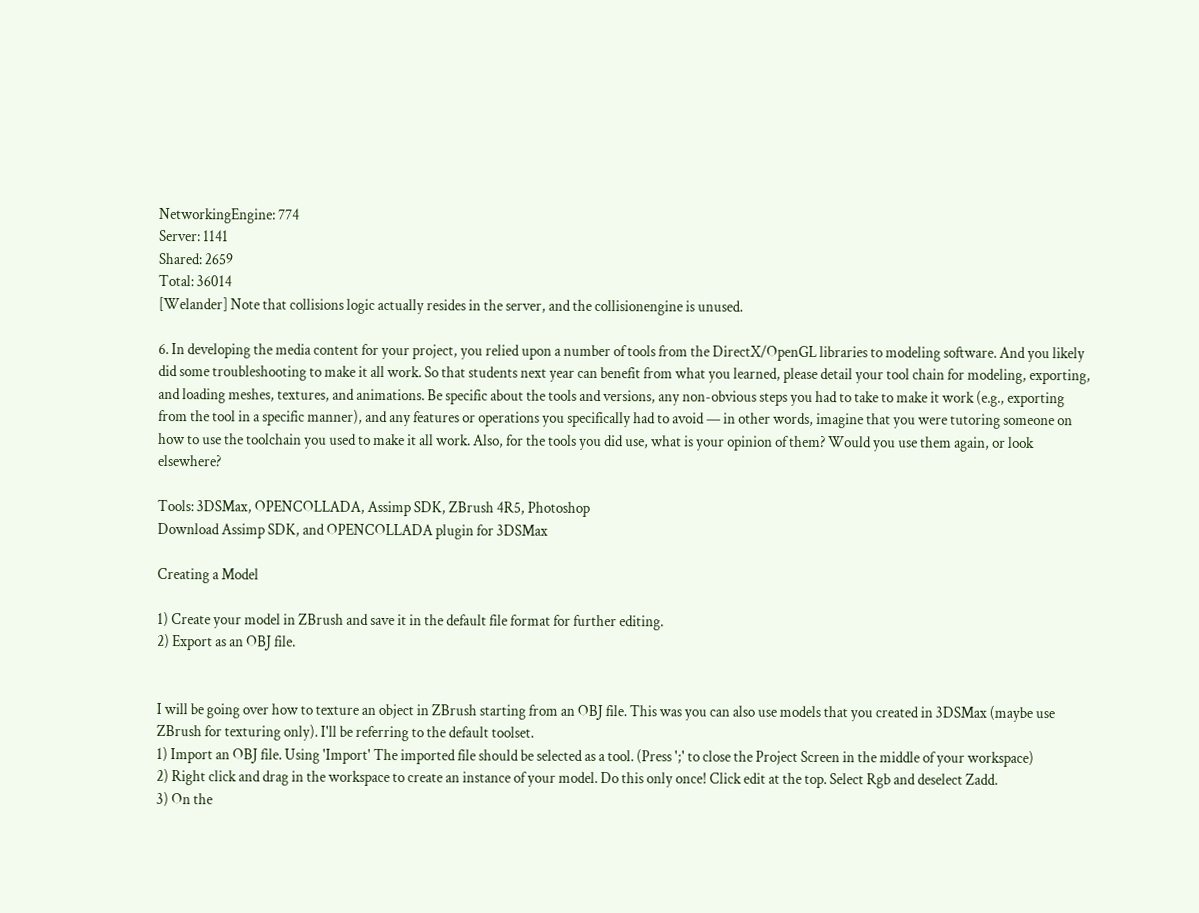NetworkingEngine: 774
Server: 1141
Shared: 2659
Total: 36014
[Welander] Note that collisions logic actually resides in the server, and the collisionengine is unused.

6. In developing the media content for your project, you relied upon a number of tools from the DirectX/OpenGL libraries to modeling software. And you likely did some troubleshooting to make it all work. So that students next year can benefit from what you learned, please detail your tool chain for modeling, exporting, and loading meshes, textures, and animations. Be specific about the tools and versions, any non-obvious steps you had to take to make it work (e.g., exporting from the tool in a specific manner), and any features or operations you specifically had to avoid — in other words, imagine that you were tutoring someone on how to use the toolchain you used to make it all work. Also, for the tools you did use, what is your opinion of them? Would you use them again, or look elsewhere?

Tools: 3DSMax, OPENCOLLADA, Assimp SDK, ZBrush 4R5, Photoshop
Download Assimp SDK, and OPENCOLLADA plugin for 3DSMax

Creating a Model

1) Create your model in ZBrush and save it in the default file format for further editing.
2) Export as an OBJ file.


I will be going over how to texture an object in ZBrush starting from an OBJ file. This was you can also use models that you created in 3DSMax (maybe use ZBrush for texturing only). I'll be referring to the default toolset.
1) Import an OBJ file. Using 'Import' The imported file should be selected as a tool. (Press ';' to close the Project Screen in the middle of your workspace)
2) Right click and drag in the workspace to create an instance of your model. Do this only once! Click edit at the top. Select Rgb and deselect Zadd.
3) On the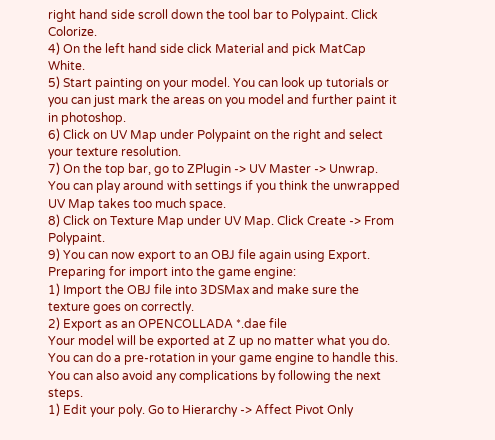right hand side scroll down the tool bar to Polypaint. Click Colorize.
4) On the left hand side click Material and pick MatCap White.
5) Start painting on your model. You can look up tutorials or you can just mark the areas on you model and further paint it in photoshop.
6) Click on UV Map under Polypaint on the right and select your texture resolution.
7) On the top bar, go to ZPlugin -> UV Master -> Unwrap. You can play around with settings if you think the unwrapped UV Map takes too much space.
8) Click on Texture Map under UV Map. Click Create -> From Polypaint.
9) You can now export to an OBJ file again using Export.
Preparing for import into the game engine:
1) Import the OBJ file into 3DSMax and make sure the texture goes on correctly.
2) Export as an OPENCOLLADA *.dae file
Your model will be exported at Z up no matter what you do. You can do a pre-rotation in your game engine to handle this. You can also avoid any complications by following the next steps.
1) Edit your poly. Go to Hierarchy -> Affect Pivot Only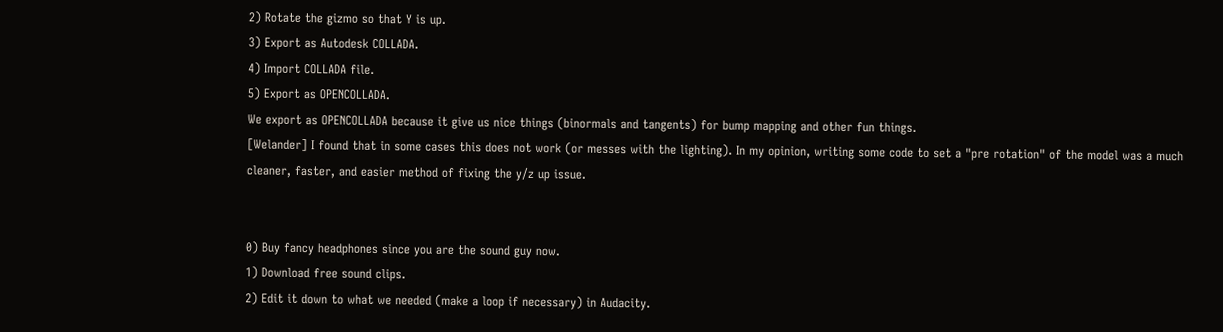2) Rotate the gizmo so that Y is up.
3) Export as Autodesk COLLADA.
4) Import COLLADA file.
5) Export as OPENCOLLADA.
We export as OPENCOLLADA because it give us nice things (binormals and tangents) for bump mapping and other fun things.
[Welander] I found that in some cases this does not work (or messes with the lighting). In my opinion, writing some code to set a "pre rotation" of the model was a much cleaner, faster, and easier method of fixing the y/z up issue.


0) Buy fancy headphones since you are the sound guy now.
1) Download free sound clips.
2) Edit it down to what we needed (make a loop if necessary) in Audacity.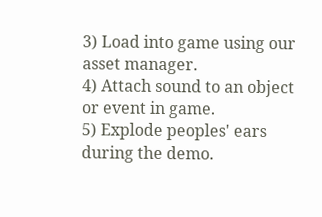3) Load into game using our asset manager.
4) Attach sound to an object or event in game.
5) Explode peoples' ears during the demo.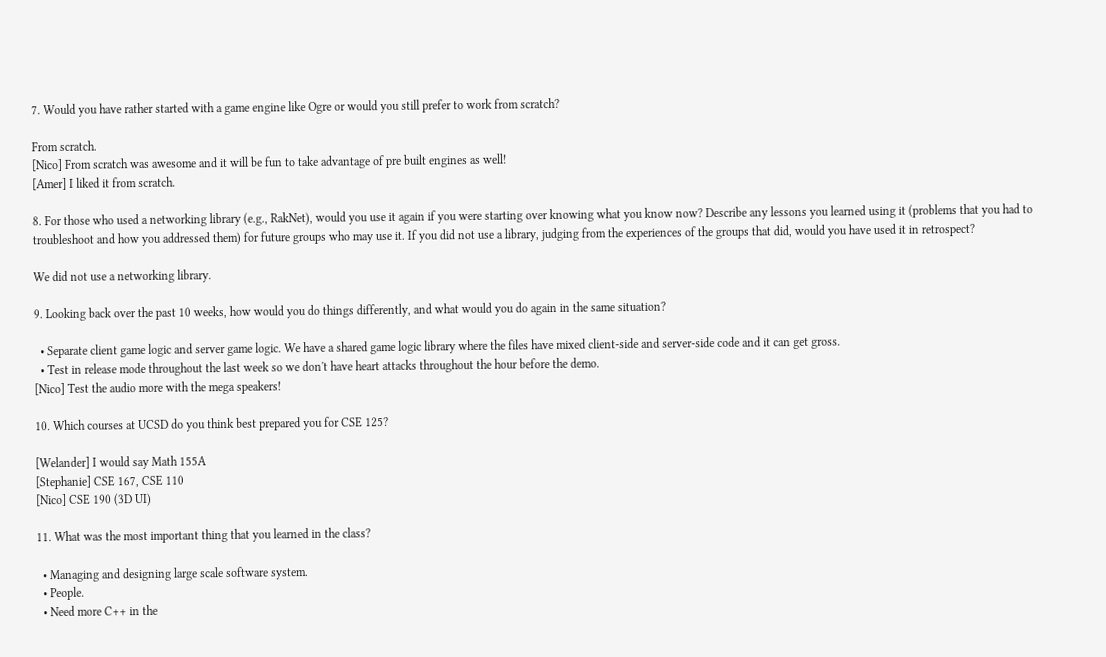7. Would you have rather started with a game engine like Ogre or would you still prefer to work from scratch?

From scratch.
[Nico] From scratch was awesome and it will be fun to take advantage of pre built engines as well!
[Amer] I liked it from scratch.

8. For those who used a networking library (e.g., RakNet), would you use it again if you were starting over knowing what you know now? Describe any lessons you learned using it (problems that you had to troubleshoot and how you addressed them) for future groups who may use it. If you did not use a library, judging from the experiences of the groups that did, would you have used it in retrospect?

We did not use a networking library.

9. Looking back over the past 10 weeks, how would you do things differently, and what would you do again in the same situation?

  • Separate client game logic and server game logic. We have a shared game logic library where the files have mixed client-side and server-side code and it can get gross.
  • Test in release mode throughout the last week so we don't have heart attacks throughout the hour before the demo.
[Nico] Test the audio more with the mega speakers!

10. Which courses at UCSD do you think best prepared you for CSE 125?

[Welander] I would say Math 155A
[Stephanie] CSE 167, CSE 110
[Nico] CSE 190 (3D UI)

11. What was the most important thing that you learned in the class?

  • Managing and designing large scale software system.
  • People.
  • Need more C++ in the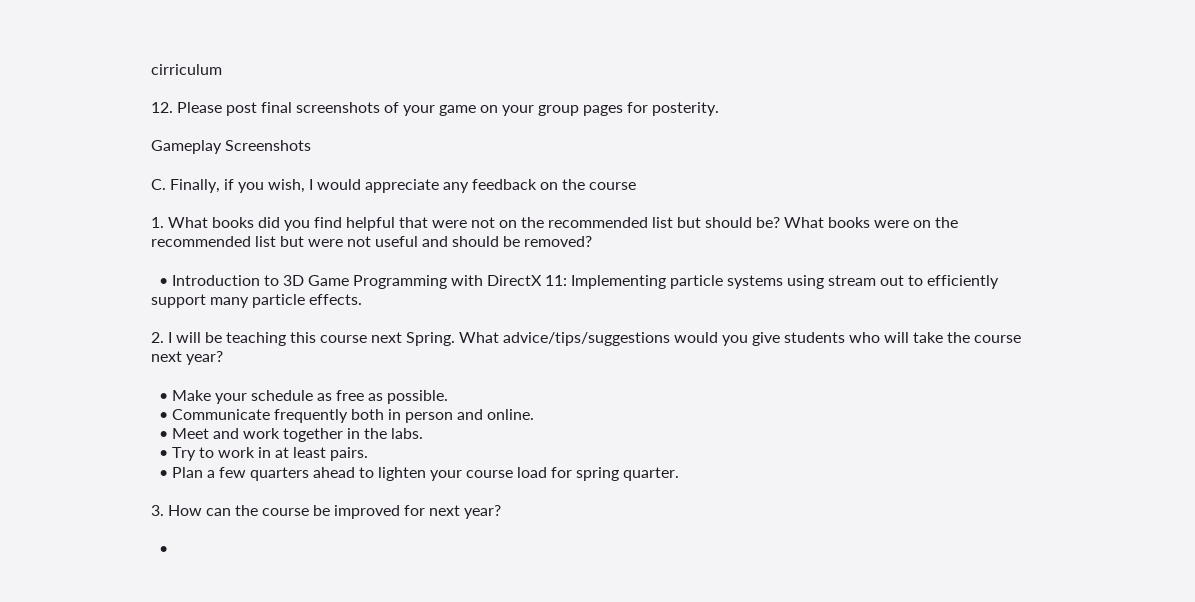cirriculum

12. Please post final screenshots of your game on your group pages for posterity.

Gameplay Screenshots

C. Finally, if you wish, I would appreciate any feedback on the course

1. What books did you find helpful that were not on the recommended list but should be? What books were on the recommended list but were not useful and should be removed?

  • Introduction to 3D Game Programming with DirectX 11: Implementing particle systems using stream out to efficiently support many particle effects.

2. I will be teaching this course next Spring. What advice/tips/suggestions would you give students who will take the course next year?

  • Make your schedule as free as possible.
  • Communicate frequently both in person and online.
  • Meet and work together in the labs.
  • Try to work in at least pairs.
  • Plan a few quarters ahead to lighten your course load for spring quarter.

3. How can the course be improved for next year?

  •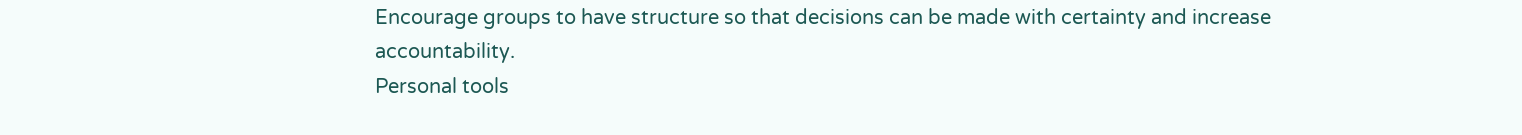Encourage groups to have structure so that decisions can be made with certainty and increase accountability.
Personal tools